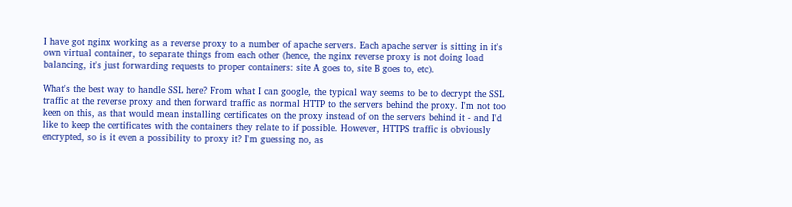I have got nginx working as a reverse proxy to a number of apache servers. Each apache server is sitting in it's own virtual container, to separate things from each other (hence, the nginx reverse proxy is not doing load balancing, it's just forwarding requests to proper containers: site A goes to, site B goes to, etc).

What's the best way to handle SSL here? From what I can google, the typical way seems to be to decrypt the SSL traffic at the reverse proxy and then forward traffic as normal HTTP to the servers behind the proxy. I'm not too keen on this, as that would mean installing certificates on the proxy instead of on the servers behind it - and I'd like to keep the certificates with the containers they relate to if possible. However, HTTPS traffic is obviously encrypted, so is it even a possibility to proxy it? I'm guessing no, as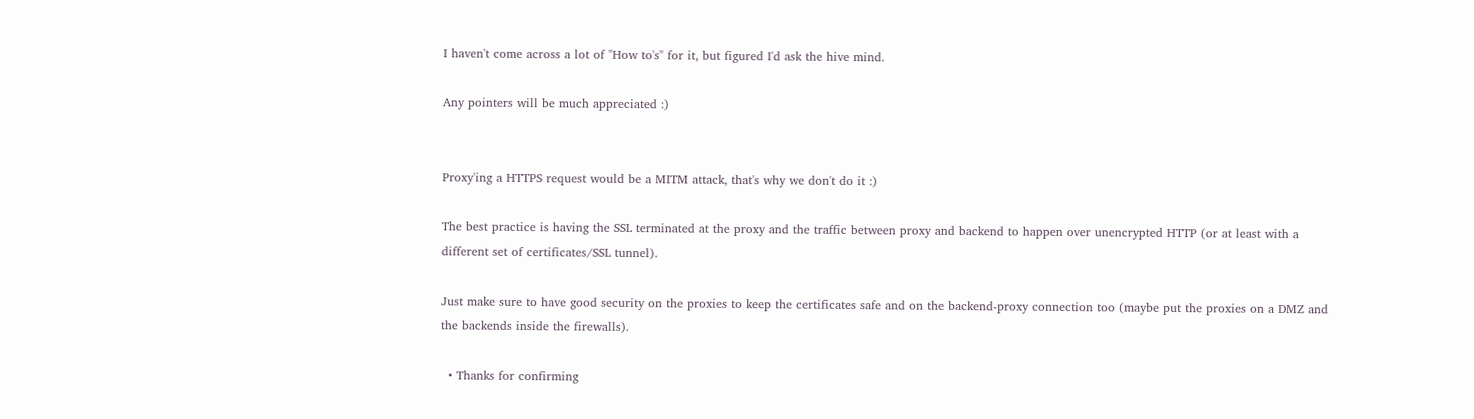I haven't come across a lot of "How to's" for it, but figured I'd ask the hive mind.

Any pointers will be much appreciated :)


Proxy'ing a HTTPS request would be a MITM attack, that's why we don't do it :)

The best practice is having the SSL terminated at the proxy and the traffic between proxy and backend to happen over unencrypted HTTP (or at least with a different set of certificates/SSL tunnel).

Just make sure to have good security on the proxies to keep the certificates safe and on the backend-proxy connection too (maybe put the proxies on a DMZ and the backends inside the firewalls).

  • Thanks for confirming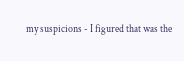my suspicions - I figured that was the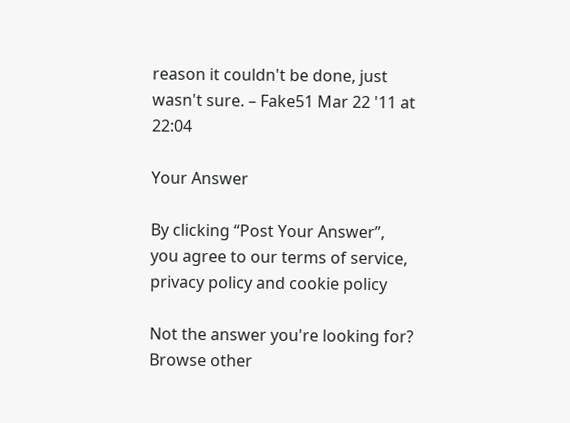reason it couldn't be done, just wasn't sure. – Fake51 Mar 22 '11 at 22:04

Your Answer

By clicking “Post Your Answer”, you agree to our terms of service, privacy policy and cookie policy

Not the answer you're looking for? Browse other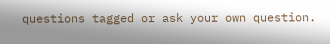questions tagged or ask your own question.